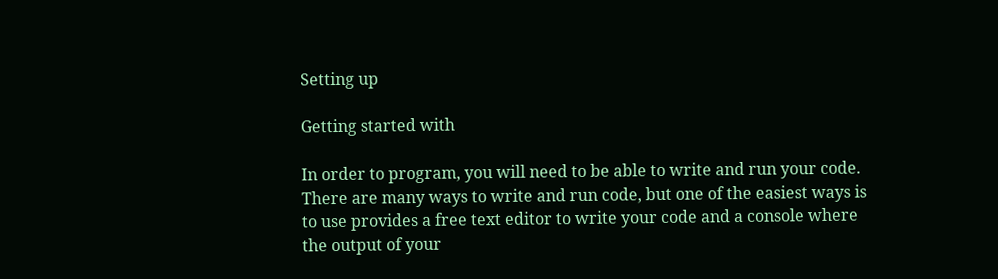Setting up

Getting started with

In order to program, you will need to be able to write and run your code. There are many ways to write and run code, but one of the easiest ways is to use provides a free text editor to write your code and a console where the output of your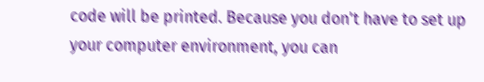code will be printed. Because you don't have to set up your computer environment, you can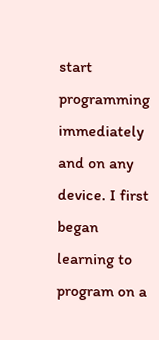start programming immediately and on any device. I first began learning to program on a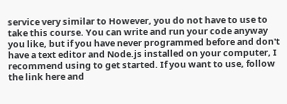service very similar to However, you do not have to use to take this course. You can write and run your code anyway you like, but if you have never programmed before and don't have a text editor and Node.js installed on your computer, I recommend using to get started. If you want to use, follow the link here and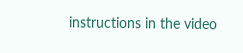instructions in the video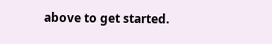above to get started.